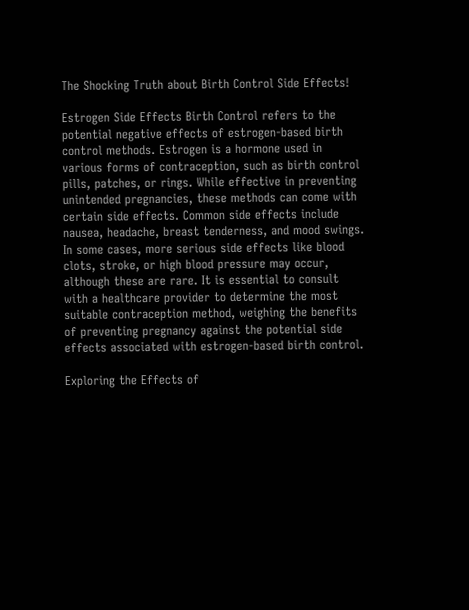The Shocking Truth about Birth Control Side Effects!

Estrogen Side Effects Birth Control refers to the potential negative effects of estrogen-based birth control methods. Estrogen is a hormone used in various forms of contraception, such as birth control pills, patches, or rings. While effective in preventing unintended pregnancies, these methods can come with certain side effects. Common side effects include nausea, headache, breast tenderness, and mood swings. In some cases, more serious side effects like blood clots, stroke, or high blood pressure may occur, although these are rare. It is essential to consult with a healthcare provider to determine the most suitable contraception method, weighing the benefits of preventing pregnancy against the potential side effects associated with estrogen-based birth control.

Exploring the Effects of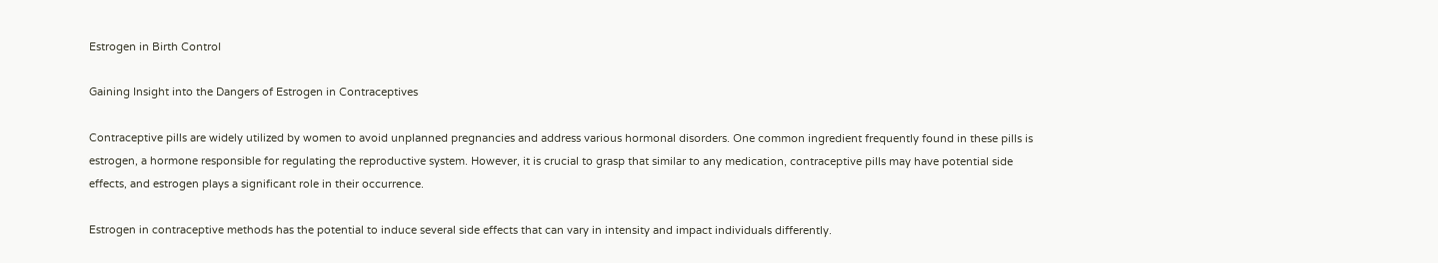Estrogen in Birth Control

Gaining Insight into the Dangers of Estrogen in Contraceptives

Contraceptive pills are widely utilized by women to avoid unplanned pregnancies and address various hormonal disorders. One common ingredient frequently found in these pills is estrogen, a hormone responsible for regulating the reproductive system. However, it is crucial to grasp that similar to any medication, contraceptive pills may have potential side effects, and estrogen plays a significant role in their occurrence.

Estrogen in contraceptive methods has the potential to induce several side effects that can vary in intensity and impact individuals differently.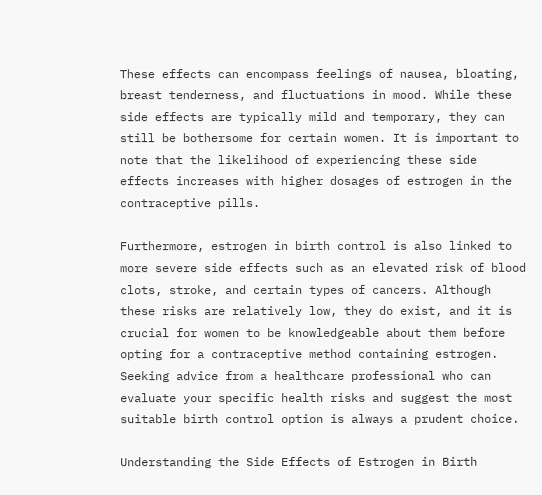These effects can encompass feelings of nausea, bloating, breast tenderness, and fluctuations in mood. While these side effects are typically mild and temporary, they can still be bothersome for certain women. It is important to note that the likelihood of experiencing these side effects increases with higher dosages of estrogen in the contraceptive pills.

Furthermore, estrogen in birth control is also linked to more severe side effects such as an elevated risk of blood clots, stroke, and certain types of cancers. Although these risks are relatively low, they do exist, and it is crucial for women to be knowledgeable about them before opting for a contraceptive method containing estrogen. Seeking advice from a healthcare professional who can evaluate your specific health risks and suggest the most suitable birth control option is always a prudent choice.

Understanding the Side Effects of Estrogen in Birth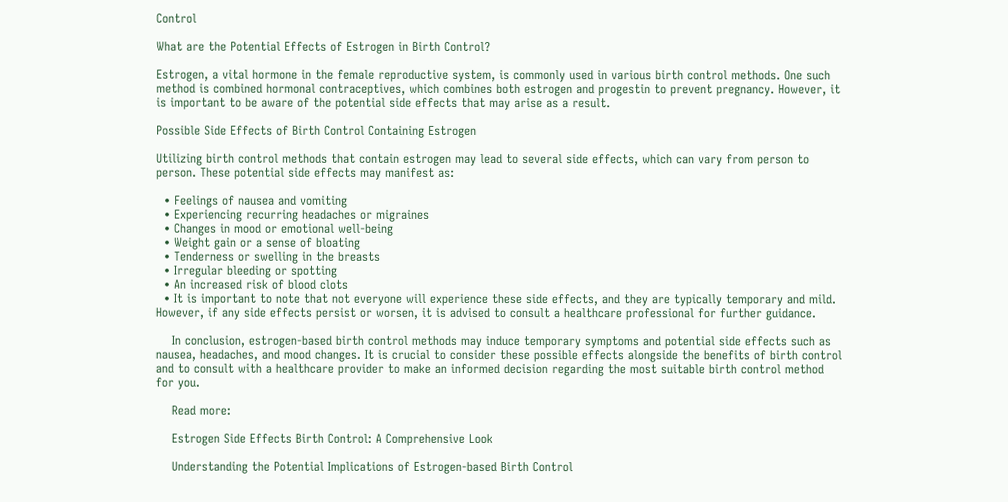Control

What are the Potential Effects of Estrogen in Birth Control?

Estrogen, a vital hormone in the female reproductive system, is commonly used in various birth control methods. One such method is combined hormonal contraceptives, which combines both estrogen and progestin to prevent pregnancy. However, it is important to be aware of the potential side effects that may arise as a result.

Possible Side Effects of Birth Control Containing Estrogen

Utilizing birth control methods that contain estrogen may lead to several side effects, which can vary from person to person. These potential side effects may manifest as:

  • Feelings of nausea and vomiting
  • Experiencing recurring headaches or migraines
  • Changes in mood or emotional well-being
  • Weight gain or a sense of bloating
  • Tenderness or swelling in the breasts
  • Irregular bleeding or spotting
  • An increased risk of blood clots
  • It is important to note that not everyone will experience these side effects, and they are typically temporary and mild. However, if any side effects persist or worsen, it is advised to consult a healthcare professional for further guidance.

    In conclusion, estrogen-based birth control methods may induce temporary symptoms and potential side effects such as nausea, headaches, and mood changes. It is crucial to consider these possible effects alongside the benefits of birth control and to consult with a healthcare provider to make an informed decision regarding the most suitable birth control method for you.

    Read more:

    Estrogen Side Effects Birth Control: A Comprehensive Look

    Understanding the Potential Implications of Estrogen-based Birth Control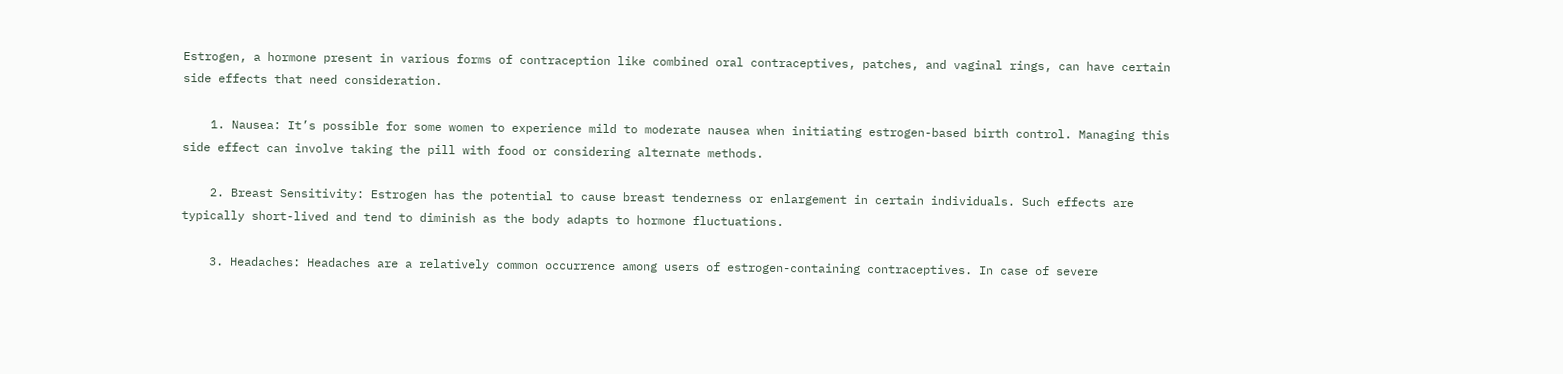Estrogen, a hormone present in various forms of contraception like combined oral contraceptives, patches, and vaginal rings, can have certain side effects that need consideration.

    1. Nausea: It’s possible for some women to experience mild to moderate nausea when initiating estrogen-based birth control. Managing this side effect can involve taking the pill with food or considering alternate methods.

    2. Breast Sensitivity: Estrogen has the potential to cause breast tenderness or enlargement in certain individuals. Such effects are typically short-lived and tend to diminish as the body adapts to hormone fluctuations.

    3. Headaches: Headaches are a relatively common occurrence among users of estrogen-containing contraceptives. In case of severe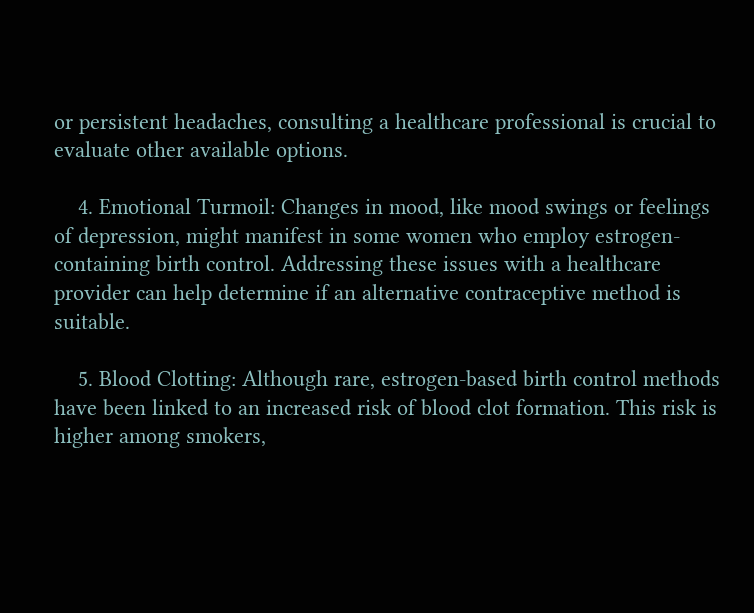or persistent headaches, consulting a healthcare professional is crucial to evaluate other available options.

    4. Emotional Turmoil: Changes in mood, like mood swings or feelings of depression, might manifest in some women who employ estrogen-containing birth control. Addressing these issues with a healthcare provider can help determine if an alternative contraceptive method is suitable.

    5. Blood Clotting: Although rare, estrogen-based birth control methods have been linked to an increased risk of blood clot formation. This risk is higher among smokers,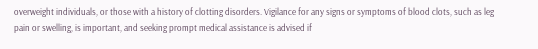overweight individuals, or those with a history of clotting disorders. Vigilance for any signs or symptoms of blood clots, such as leg pain or swelling, is important, and seeking prompt medical assistance is advised if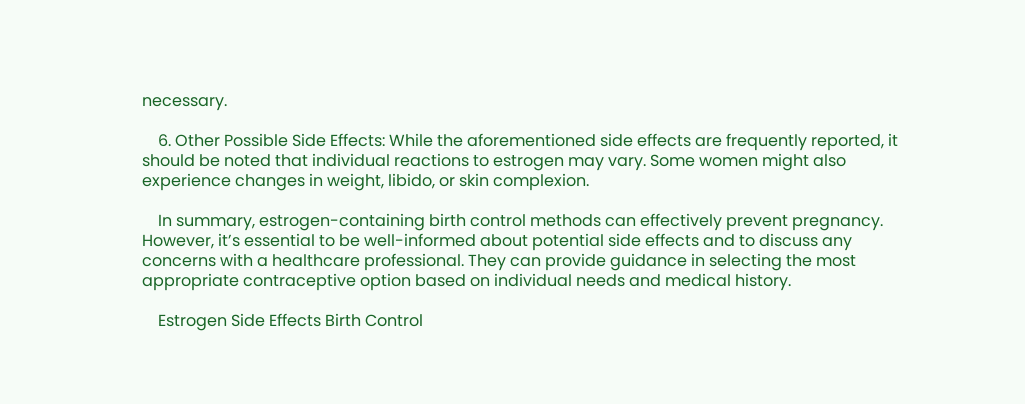necessary.

    6. Other Possible Side Effects: While the aforementioned side effects are frequently reported, it should be noted that individual reactions to estrogen may vary. Some women might also experience changes in weight, libido, or skin complexion.

    In summary, estrogen-containing birth control methods can effectively prevent pregnancy. However, it’s essential to be well-informed about potential side effects and to discuss any concerns with a healthcare professional. They can provide guidance in selecting the most appropriate contraceptive option based on individual needs and medical history.

    Estrogen Side Effects Birth Control